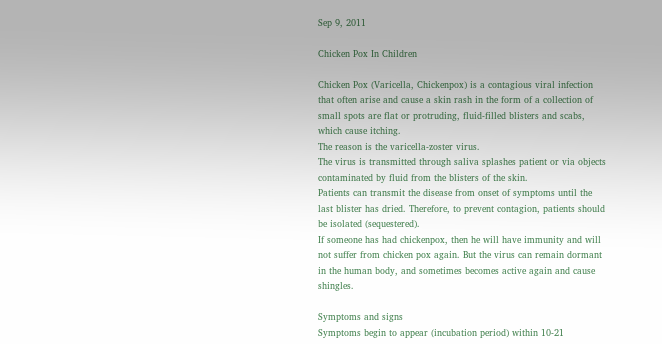Sep 9, 2011

Chicken Pox In Children

Chicken Pox (Varicella, Chickenpox) is a contagious viral infection that often arise and cause a skin rash in the form of a collection of small spots are flat or protruding, fluid-filled blisters and scabs, which cause itching.
The reason is the varicella-zoster virus.
The virus is transmitted through saliva splashes patient or via objects contaminated by fluid from the blisters of the skin.
Patients can transmit the disease from onset of symptoms until the last blister has dried. Therefore, to prevent contagion, patients should be isolated (sequestered).
If someone has had chickenpox, then he will have immunity and will not suffer from chicken pox again. But the virus can remain dormant in the human body, and sometimes becomes active again and cause shingles.

Symptoms and signs
Symptoms begin to appear (incubation period) within 10-21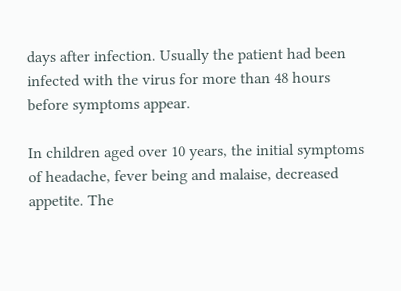days after infection. Usually the patient had been infected with the virus for more than 48 hours before symptoms appear.

In children aged over 10 years, the initial symptoms of headache, fever being and malaise, decreased appetite. The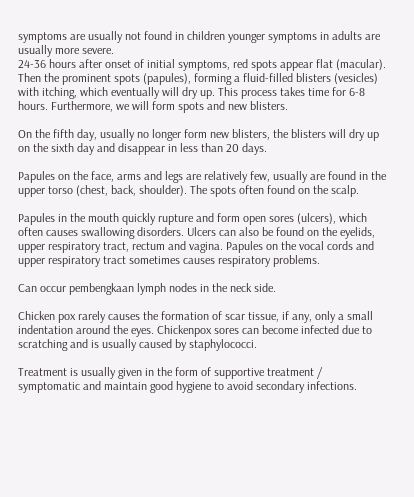symptoms are usually not found in children younger symptoms in adults are usually more severe.
24-36 hours after onset of initial symptoms, red spots appear flat (macular). Then the prominent spots (papules), forming a fluid-filled blisters (vesicles) with itching, which eventually will dry up. This process takes time for 6-8 hours. Furthermore, we will form spots and new blisters.

On the fifth day, usually no longer form new blisters, the blisters will dry up on the sixth day and disappear in less than 20 days.

Papules on the face, arms and legs are relatively few, usually are found in the upper torso (chest, back, shoulder). The spots often found on the scalp.

Papules in the mouth quickly rupture and form open sores (ulcers), which often causes swallowing disorders. Ulcers can also be found on the eyelids, upper respiratory tract, rectum and vagina. Papules on the vocal cords and upper respiratory tract sometimes causes respiratory problems.

Can occur pembengkaan lymph nodes in the neck side.

Chicken pox rarely causes the formation of scar tissue, if any, only a small indentation around the eyes. Chickenpox sores can become infected due to scratching and is usually caused by staphylococci.

Treatment is usually given in the form of supportive treatment / symptomatic and maintain good hygiene to avoid secondary infections.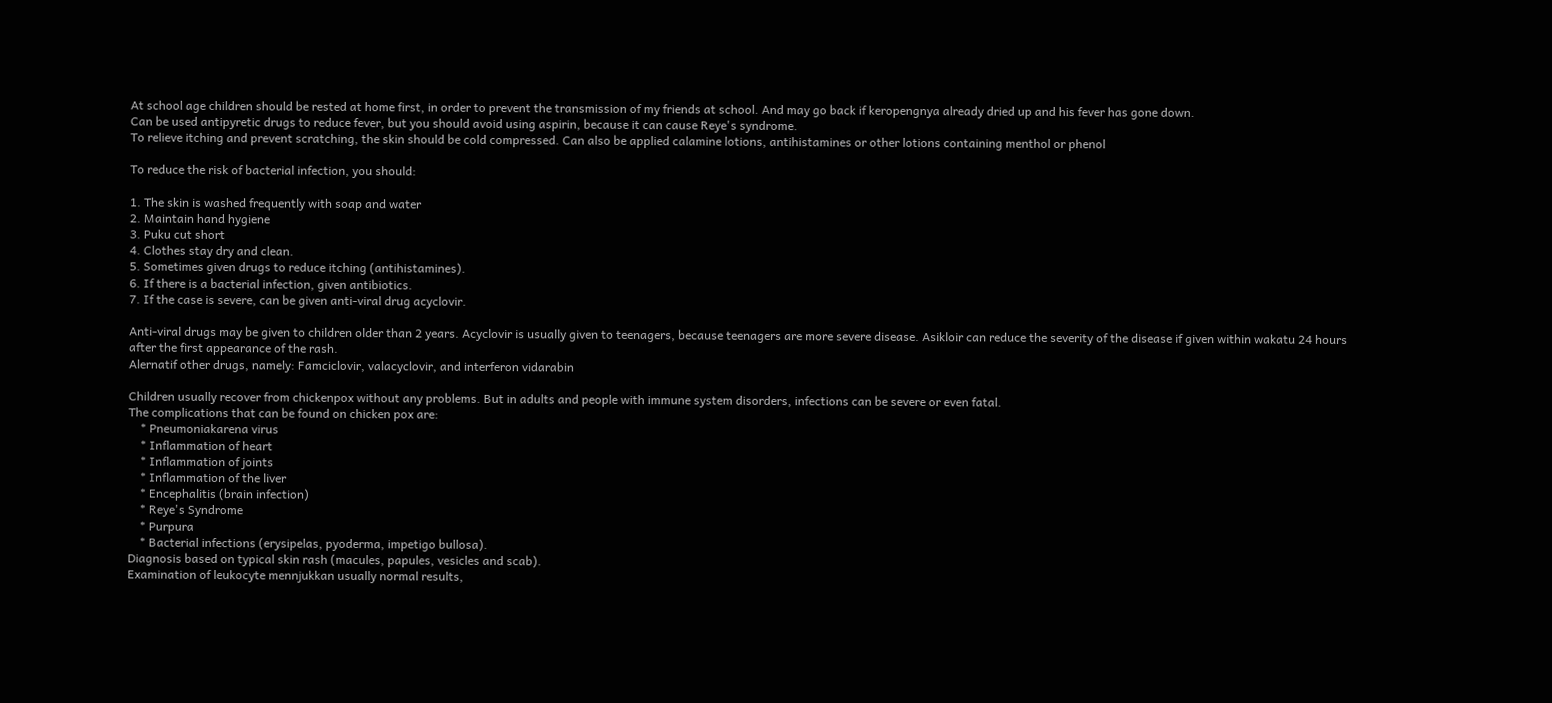At school age children should be rested at home first, in order to prevent the transmission of my friends at school. And may go back if keropengnya already dried up and his fever has gone down.
Can be used antipyretic drugs to reduce fever, but you should avoid using aspirin, because it can cause Reye's syndrome.
To relieve itching and prevent scratching, the skin should be cold compressed. Can also be applied calamine lotions, antihistamines or other lotions containing menthol or phenol

To reduce the risk of bacterial infection, you should:

1. The skin is washed frequently with soap and water
2. Maintain hand hygiene
3. Puku cut short
4. Clothes stay dry and clean.
5. Sometimes given drugs to reduce itching (antihistamines).
6. If there is a bacterial infection, given antibiotics.
7. If the case is severe, can be given anti-viral drug acyclovir.

Anti-viral drugs may be given to children older than 2 years. Acyclovir is usually given to teenagers, because teenagers are more severe disease. Asikloir can reduce the severity of the disease if given within wakatu 24 hours after the first appearance of the rash.
Alernatif other drugs, namely: Famciclovir, valacyclovir, and interferon vidarabin

Children usually recover from chickenpox without any problems. But in adults and people with immune system disorders, infections can be severe or even fatal.
The complications that can be found on chicken pox are:
    * Pneumoniakarena virus
    * Inflammation of heart
    * Inflammation of joints
    * Inflammation of the liver
    * Encephalitis (brain infection)
    * Reye's Syndrome
    * Purpura
    * Bacterial infections (erysipelas, pyoderma, impetigo bullosa).
Diagnosis based on typical skin rash (macules, papules, vesicles and scab).
Examination of leukocyte mennjukkan usually normal results,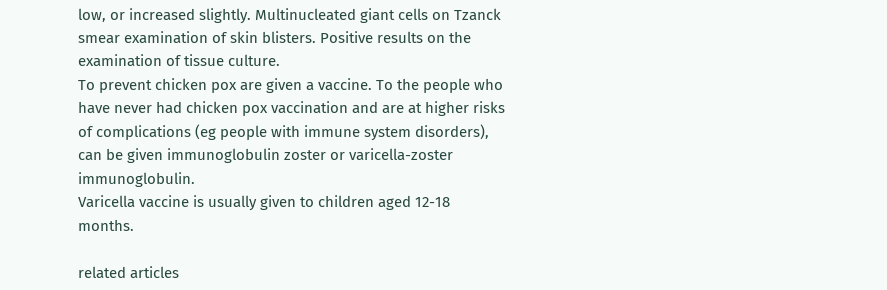low, or increased slightly. Multinucleated giant cells on Tzanck smear examination of skin blisters. Positive results on the examination of tissue culture.
To prevent chicken pox are given a vaccine. To the people who have never had chicken pox vaccination and are at higher risks of complications (eg people with immune system disorders), can be given immunoglobulin zoster or varicella-zoster immunoglobulin.
Varicella vaccine is usually given to children aged 12-18 months.

related articles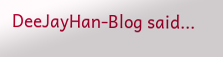DeeJayHan-Blog said...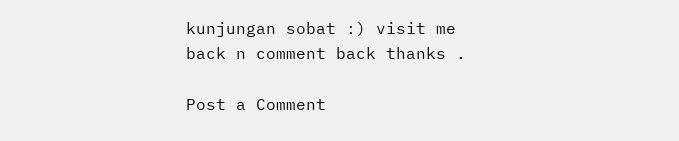kunjungan sobat :) visit me back n comment back thanks .

Post a Comment